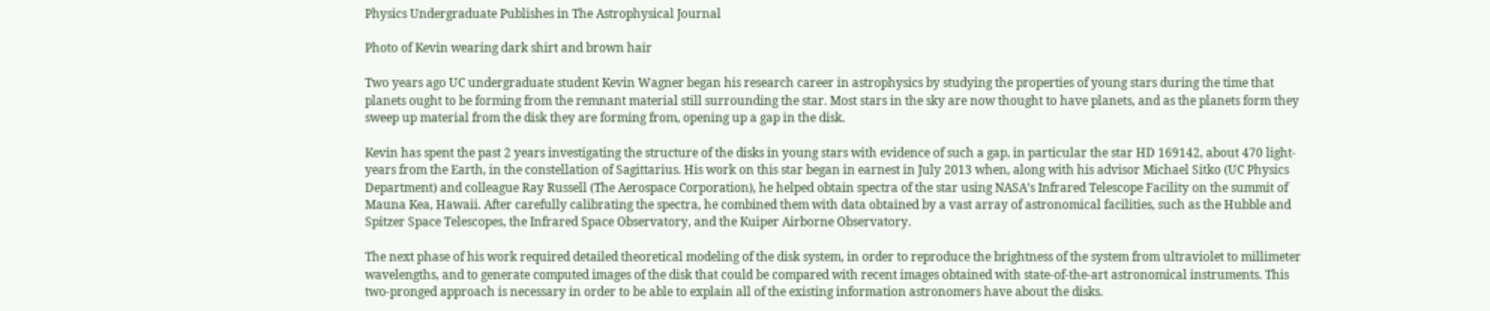Physics Undergraduate Publishes in The Astrophysical Journal

Photo of Kevin wearing dark shirt and brown hair

Two years ago UC undergraduate student Kevin Wagner began his research career in astrophysics by studying the properties of young stars during the time that planets ought to be forming from the remnant material still surrounding the star. Most stars in the sky are now thought to have planets, and as the planets form they sweep up material from the disk they are forming from, opening up a gap in the disk.

Kevin has spent the past 2 years investigating the structure of the disks in young stars with evidence of such a gap, in particular the star HD 169142, about 470 light-years from the Earth, in the constellation of Sagittarius. His work on this star began in earnest in July 2013 when, along with his advisor Michael Sitko (UC Physics Department) and colleague Ray Russell (The Aerospace Corporation), he helped obtain spectra of the star using NASA’s Infrared Telescope Facility on the summit of Mauna Kea, Hawaii. After carefully calibrating the spectra, he combined them with data obtained by a vast array of astronomical facilities, such as the Hubble and Spitzer Space Telescopes, the Infrared Space Observatory, and the Kuiper Airborne Observatory.

The next phase of his work required detailed theoretical modeling of the disk system, in order to reproduce the brightness of the system from ultraviolet to millimeter wavelengths, and to generate computed images of the disk that could be compared with recent images obtained with state-of-the-art astronomical instruments. This two-pronged approach is necessary in order to be able to explain all of the existing information astronomers have about the disks.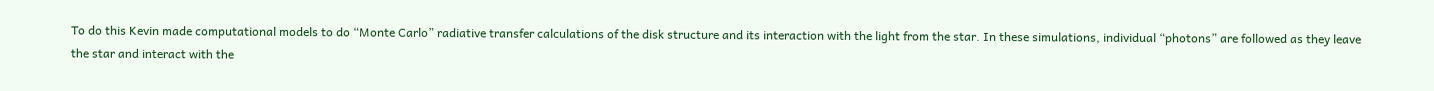To do this Kevin made computational models to do “Monte Carlo” radiative transfer calculations of the disk structure and its interaction with the light from the star. In these simulations, individual “photons” are followed as they leave the star and interact with the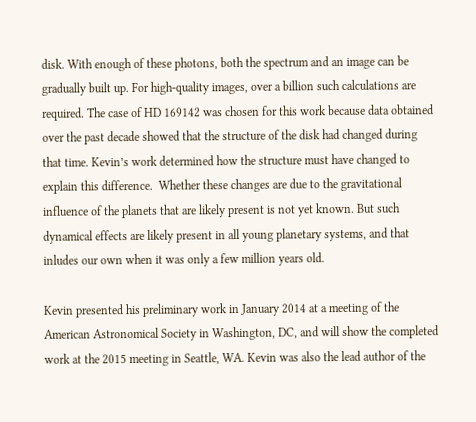disk. With enough of these photons, both the spectrum and an image can be gradually built up. For high-quality images, over a billion such calculations are required. The case of HD 169142 was chosen for this work because data obtained over the past decade showed that the structure of the disk had changed during that time. Kevin’s work determined how the structure must have changed to explain this difference.  Whether these changes are due to the gravitational influence of the planets that are likely present is not yet known. But such dynamical effects are likely present in all young planetary systems, and that inludes our own when it was only a few million years old.

Kevin presented his preliminary work in January 2014 at a meeting of the American Astronomical Society in Washington, DC, and will show the completed work at the 2015 meeting in Seattle, WA. Kevin was also the lead author of the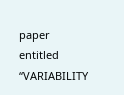paper entitled “VARIABILITY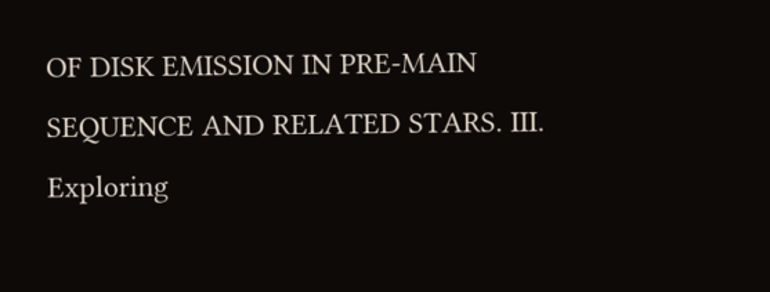OF DISK EMISSION IN PRE-MAIN SEQUENCE AND RELATED STARS. III. Exploring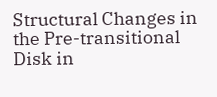Structural Changes in the Pre-transitional Disk in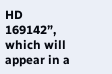HD 169142”, which will appear in a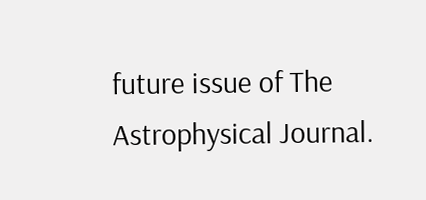future issue of The Astrophysical Journal.